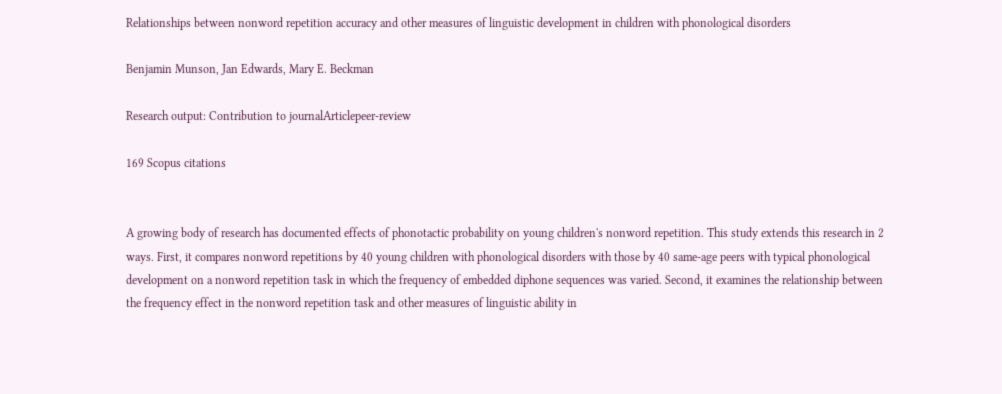Relationships between nonword repetition accuracy and other measures of linguistic development in children with phonological disorders

Benjamin Munson, Jan Edwards, Mary E. Beckman

Research output: Contribution to journalArticlepeer-review

169 Scopus citations


A growing body of research has documented effects of phonotactic probability on young children's nonword repetition. This study extends this research in 2 ways. First, it compares nonword repetitions by 40 young children with phonological disorders with those by 40 same-age peers with typical phonological development on a nonword repetition task in which the frequency of embedded diphone sequences was varied. Second, it examines the relationship between the frequency effect in the nonword repetition task and other measures of linguistic ability in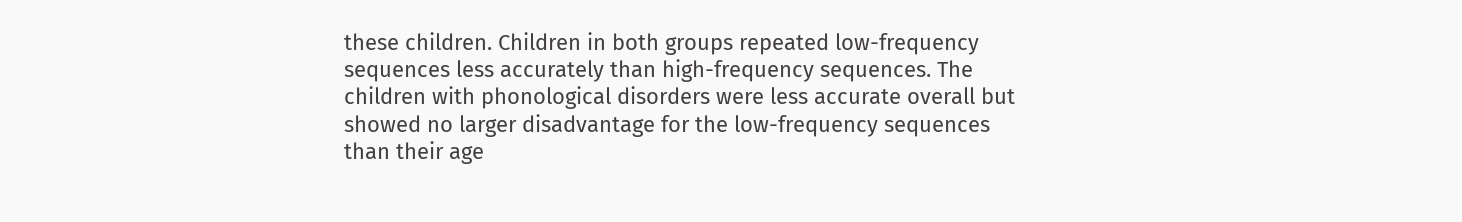these children. Children in both groups repeated low-frequency sequences less accurately than high-frequency sequences. The children with phonological disorders were less accurate overall but showed no larger disadvantage for the low-frequency sequences than their age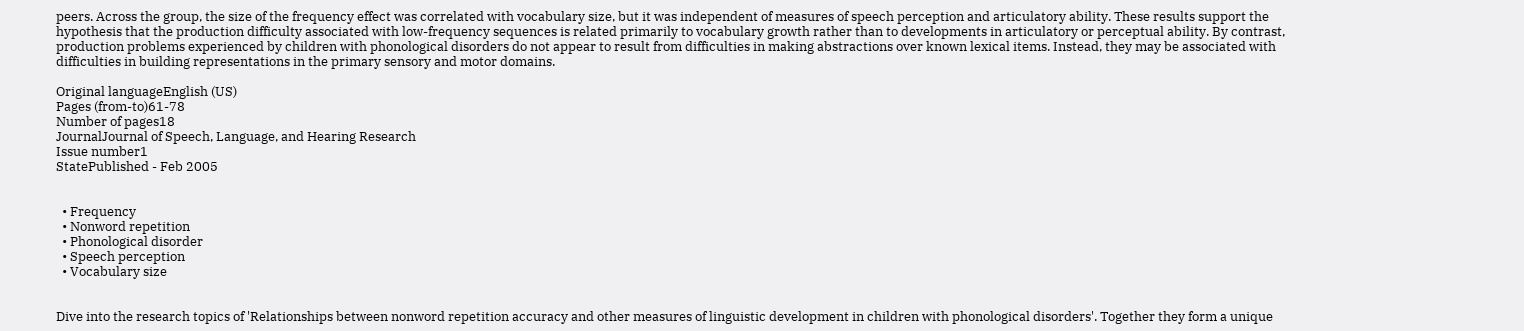peers. Across the group, the size of the frequency effect was correlated with vocabulary size, but it was independent of measures of speech perception and articulatory ability. These results support the hypothesis that the production difficulty associated with low-frequency sequences is related primarily to vocabulary growth rather than to developments in articulatory or perceptual ability. By contrast, production problems experienced by children with phonological disorders do not appear to result from difficulties in making abstractions over known lexical items. Instead, they may be associated with difficulties in building representations in the primary sensory and motor domains.

Original languageEnglish (US)
Pages (from-to)61-78
Number of pages18
JournalJournal of Speech, Language, and Hearing Research
Issue number1
StatePublished - Feb 2005


  • Frequency
  • Nonword repetition
  • Phonological disorder
  • Speech perception
  • Vocabulary size


Dive into the research topics of 'Relationships between nonword repetition accuracy and other measures of linguistic development in children with phonological disorders'. Together they form a unique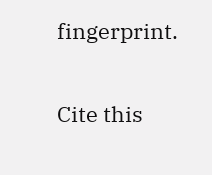fingerprint.

Cite this